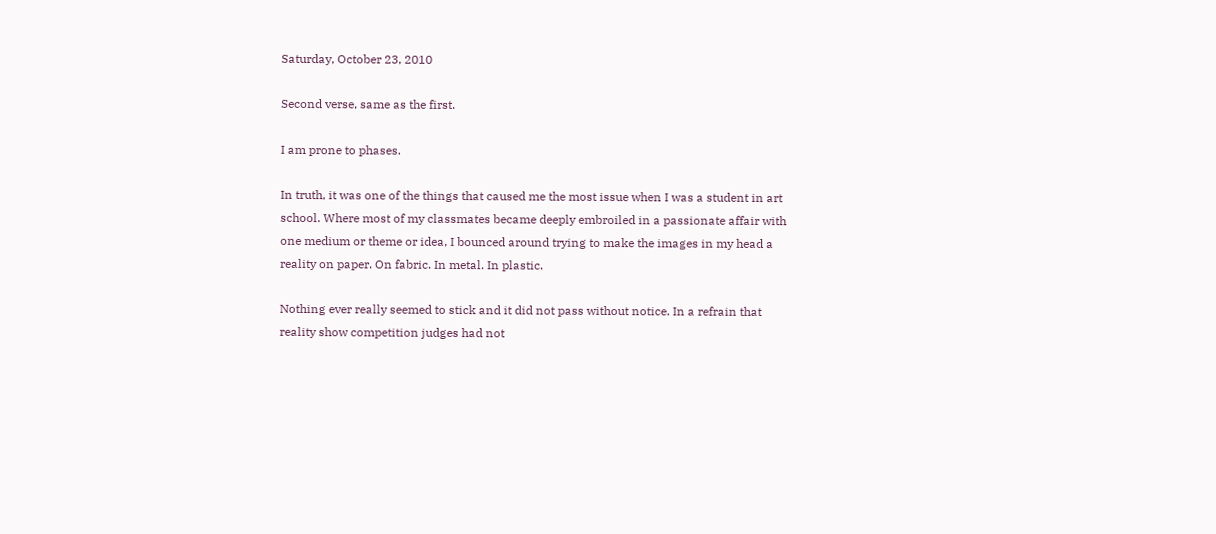Saturday, October 23, 2010

Second verse, same as the first.

I am prone to phases.

In truth, it was one of the things that caused me the most issue when I was a student in art school. Where most of my classmates became deeply embroiled in a passionate affair with one medium or theme or idea, I bounced around trying to make the images in my head a reality on paper. On fabric. In metal. In plastic.

Nothing ever really seemed to stick and it did not pass without notice. In a refrain that reality show competition judges had not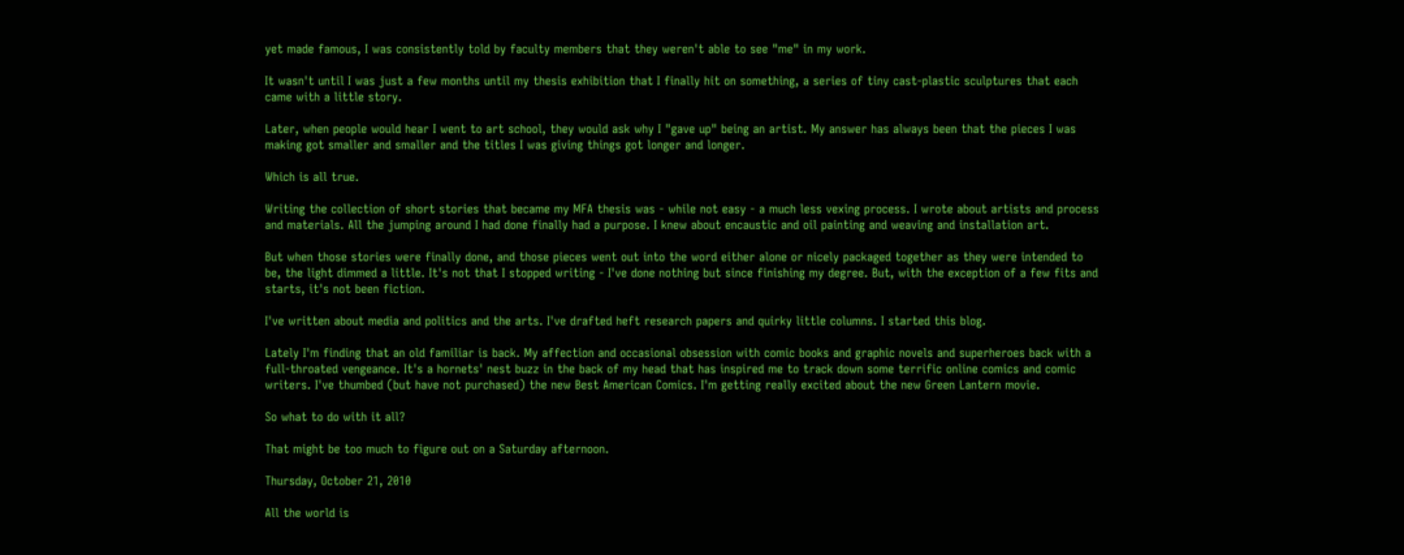yet made famous, I was consistently told by faculty members that they weren't able to see "me" in my work.

It wasn't until I was just a few months until my thesis exhibition that I finally hit on something, a series of tiny cast-plastic sculptures that each came with a little story.

Later, when people would hear I went to art school, they would ask why I "gave up" being an artist. My answer has always been that the pieces I was making got smaller and smaller and the titles I was giving things got longer and longer.

Which is all true.

Writing the collection of short stories that became my MFA thesis was - while not easy - a much less vexing process. I wrote about artists and process and materials. All the jumping around I had done finally had a purpose. I knew about encaustic and oil painting and weaving and installation art.

But when those stories were finally done, and those pieces went out into the word either alone or nicely packaged together as they were intended to be, the light dimmed a little. It's not that I stopped writing - I've done nothing but since finishing my degree. But, with the exception of a few fits and starts, it's not been fiction.

I've written about media and politics and the arts. I've drafted heft research papers and quirky little columns. I started this blog.

Lately I'm finding that an old familiar is back. My affection and occasional obsession with comic books and graphic novels and superheroes back with a full-throated vengeance. It's a hornets' nest buzz in the back of my head that has inspired me to track down some terrific online comics and comic writers. I've thumbed (but have not purchased) the new Best American Comics. I'm getting really excited about the new Green Lantern movie.

So what to do with it all?

That might be too much to figure out on a Saturday afternoon.

Thursday, October 21, 2010

All the world is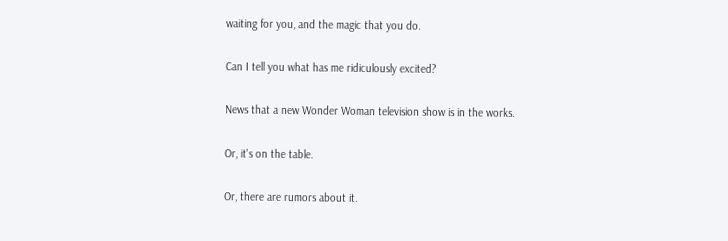waiting for you, and the magic that you do.

Can I tell you what has me ridiculously excited?

News that a new Wonder Woman television show is in the works.

Or, it's on the table.

Or, there are rumors about it.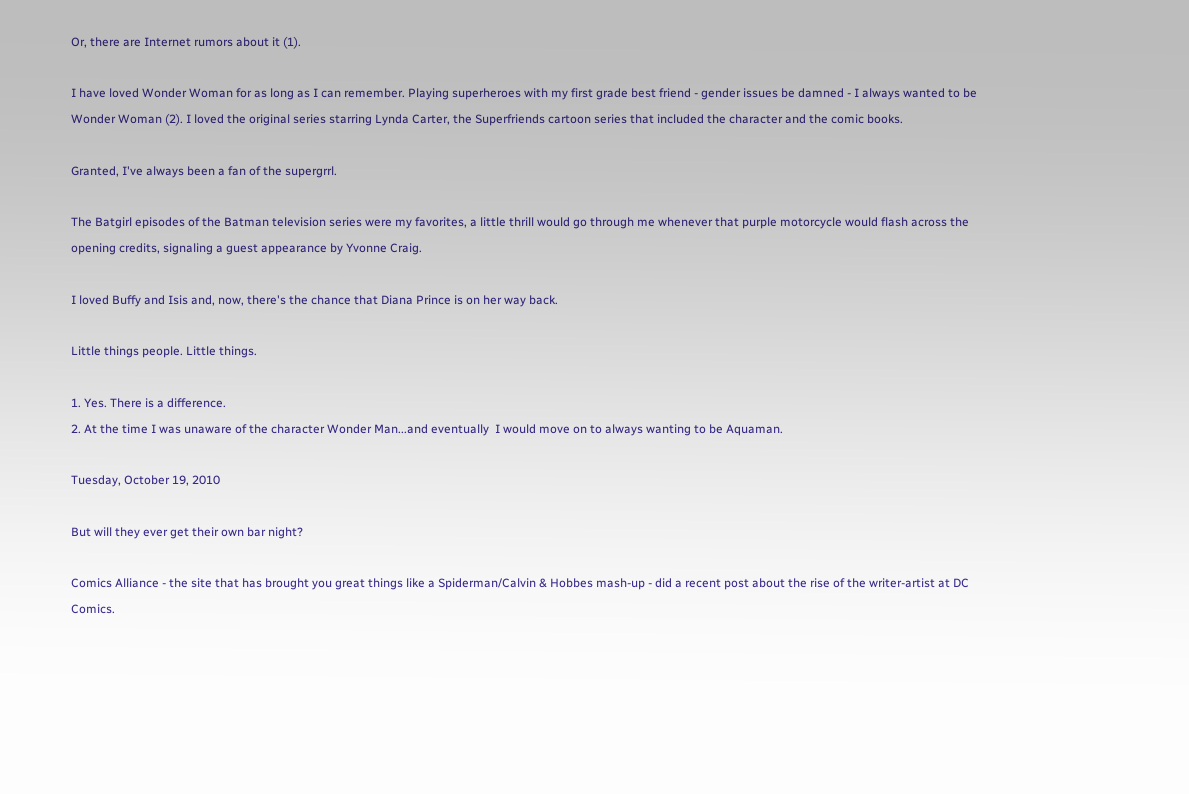Or, there are Internet rumors about it (1).

I have loved Wonder Woman for as long as I can remember. Playing superheroes with my first grade best friend - gender issues be damned - I always wanted to be Wonder Woman (2). I loved the original series starring Lynda Carter, the Superfriends cartoon series that included the character and the comic books.

Granted, I've always been a fan of the supergrrl.

The Batgirl episodes of the Batman television series were my favorites, a little thrill would go through me whenever that purple motorcycle would flash across the opening credits, signaling a guest appearance by Yvonne Craig.

I loved Buffy and Isis and, now, there's the chance that Diana Prince is on her way back.

Little things people. Little things.

1. Yes. There is a difference.
2. At the time I was unaware of the character Wonder Man...and eventually  I would move on to always wanting to be Aquaman.

Tuesday, October 19, 2010

But will they ever get their own bar night?

Comics Alliance - the site that has brought you great things like a Spiderman/Calvin & Hobbes mash-up - did a recent post about the rise of the writer-artist at DC Comics.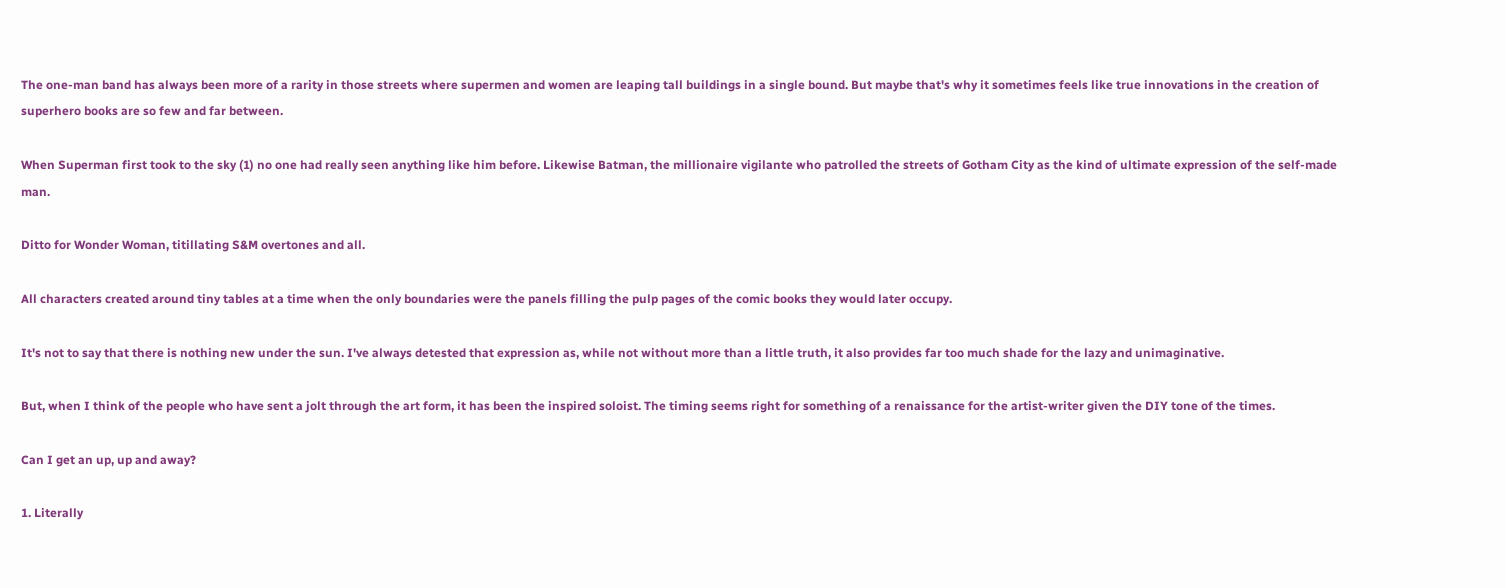The one-man band has always been more of a rarity in those streets where supermen and women are leaping tall buildings in a single bound. But maybe that's why it sometimes feels like true innovations in the creation of superhero books are so few and far between.

When Superman first took to the sky (1) no one had really seen anything like him before. Likewise Batman, the millionaire vigilante who patrolled the streets of Gotham City as the kind of ultimate expression of the self-made man.

Ditto for Wonder Woman, titillating S&M overtones and all.

All characters created around tiny tables at a time when the only boundaries were the panels filling the pulp pages of the comic books they would later occupy.

It's not to say that there is nothing new under the sun. I've always detested that expression as, while not without more than a little truth, it also provides far too much shade for the lazy and unimaginative.

But, when I think of the people who have sent a jolt through the art form, it has been the inspired soloist. The timing seems right for something of a renaissance for the artist-writer given the DIY tone of the times.

Can I get an up, up and away?

1. Literally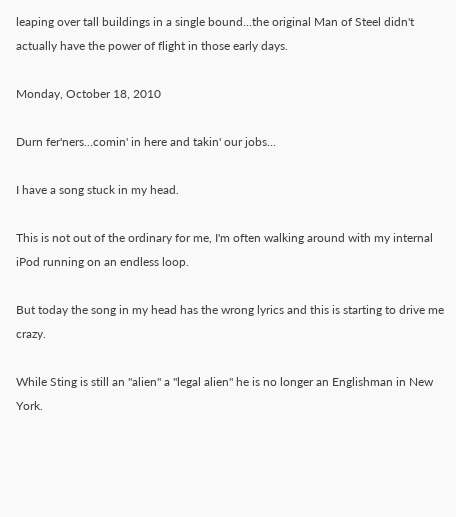leaping over tall buildings in a single bound...the original Man of Steel didn't actually have the power of flight in those early days.

Monday, October 18, 2010

Durn fer'ners...comin' in here and takin' our jobs...

I have a song stuck in my head.

This is not out of the ordinary for me, I'm often walking around with my internal iPod running on an endless loop.

But today the song in my head has the wrong lyrics and this is starting to drive me crazy.

While Sting is still an "alien" a "legal alien" he is no longer an Englishman in New York.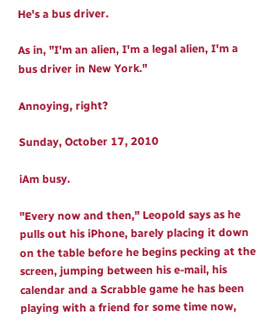He's a bus driver.

As in, "I'm an alien, I'm a legal alien, I'm a bus driver in New York."

Annoying, right?

Sunday, October 17, 2010

iAm busy.

"Every now and then," Leopold says as he pulls out his iPhone, barely placing it down on the table before he begins pecking at the screen, jumping between his e-mail, his calendar and a Scrabble game he has been playing with a friend for some time now,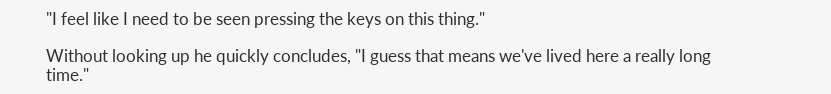"I feel like I need to be seen pressing the keys on this thing."

Without looking up he quickly concludes, "I guess that means we've lived here a really long time."